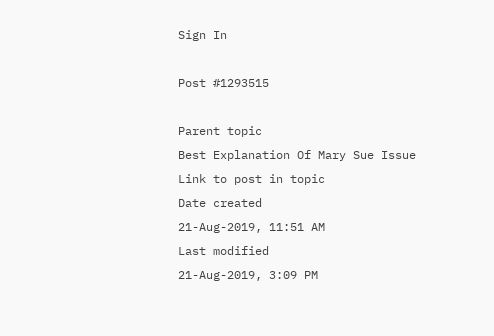Sign In

Post #1293515

Parent topic
Best Explanation Of Mary Sue Issue
Link to post in topic
Date created
21-Aug-2019, 11:51 AM
Last modified
21-Aug-2019, 3:09 PM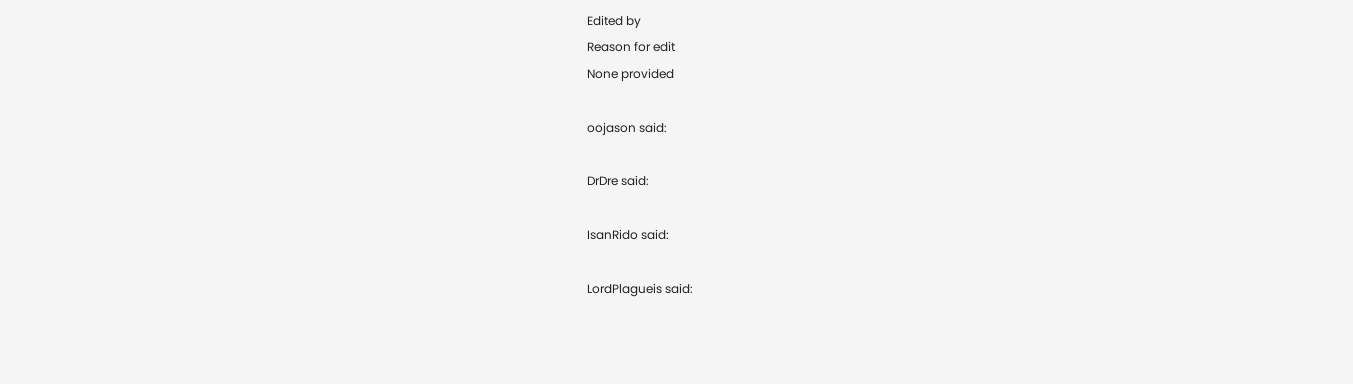Edited by
Reason for edit
None provided

oojason said:

DrDre said:

IsanRido said:

LordPlagueis said: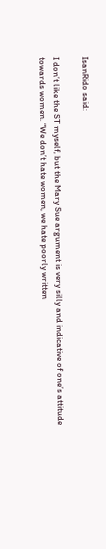IsanRido said:

I don’t like the ST myself, but the Mary Sue argument is very silly and indicative of one’s attitude towards women. “We don’t hate women, we hate poorly written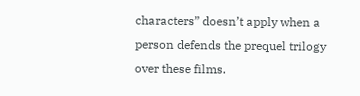characters” doesn’t apply when a person defends the prequel trilogy over these films.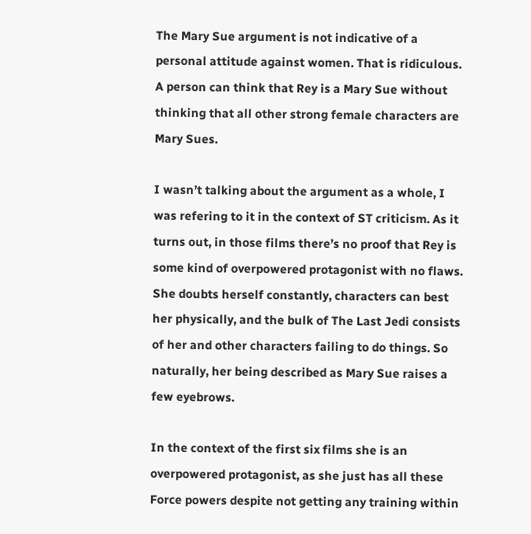The Mary Sue argument is not indicative of a personal attitude against women. That is ridiculous. A person can think that Rey is a Mary Sue without thinking that all other strong female characters are Mary Sues.

I wasn’t talking about the argument as a whole, I was refering to it in the context of ST criticism. As it turns out, in those films there’s no proof that Rey is some kind of overpowered protagonist with no flaws. She doubts herself constantly, characters can best her physically, and the bulk of The Last Jedi consists of her and other characters failing to do things. So naturally, her being described as Mary Sue raises a few eyebrows.

In the context of the first six films she is an overpowered protagonist, as she just has all these Force powers despite not getting any training within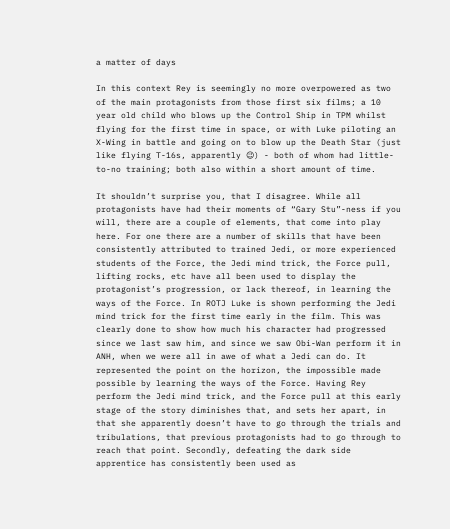a matter of days

In this context Rey is seemingly no more overpowered as two of the main protagonists from those first six films; a 10 year old child who blows up the Control Ship in TPM whilst flying for the first time in space, or with Luke piloting an X-Wing in battle and going on to blow up the Death Star (just like flying T-16s, apparently 😉) - both of whom had little-to-no training; both also within a short amount of time.

It shouldn’t surprise you, that I disagree. While all protagonists have had their moments of “Gary Stu”-ness if you will, there are a couple of elements, that come into play here. For one there are a number of skills that have been consistently attributed to trained Jedi, or more experienced students of the Force, the Jedi mind trick, the Force pull, lifting rocks, etc have all been used to display the protagonist’s progression, or lack thereof, in learning the ways of the Force. In ROTJ Luke is shown performing the Jedi mind trick for the first time early in the film. This was clearly done to show how much his character had progressed since we last saw him, and since we saw Obi-Wan perform it in ANH, when we were all in awe of what a Jedi can do. It represented the point on the horizon, the impossible made possible by learning the ways of the Force. Having Rey perform the Jedi mind trick, and the Force pull at this early stage of the story diminishes that, and sets her apart, in that she apparently doesn’t have to go through the trials and tribulations, that previous protagonists had to go through to reach that point. Secondly, defeating the dark side apprentice has consistently been used as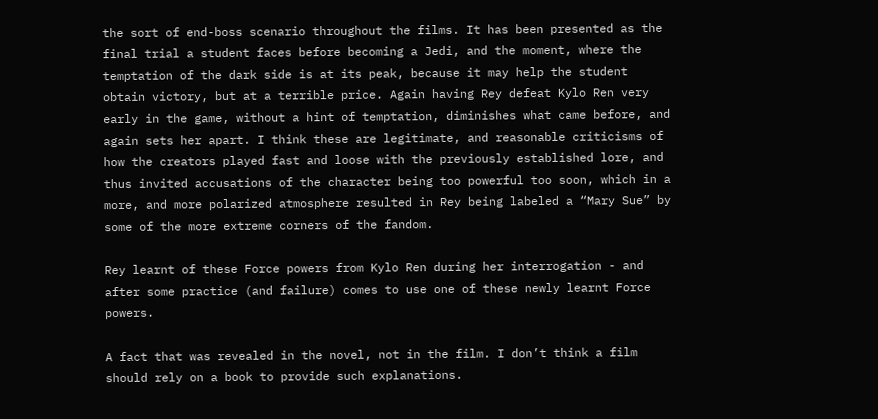the sort of end-boss scenario throughout the films. It has been presented as the final trial a student faces before becoming a Jedi, and the moment, where the temptation of the dark side is at its peak, because it may help the student obtain victory, but at a terrible price. Again having Rey defeat Kylo Ren very early in the game, without a hint of temptation, diminishes what came before, and again sets her apart. I think these are legitimate, and reasonable criticisms of how the creators played fast and loose with the previously established lore, and thus invited accusations of the character being too powerful too soon, which in a more, and more polarized atmosphere resulted in Rey being labeled a “Mary Sue” by some of the more extreme corners of the fandom.

Rey learnt of these Force powers from Kylo Ren during her interrogation - and after some practice (and failure) comes to use one of these newly learnt Force powers.

A fact that was revealed in the novel, not in the film. I don’t think a film should rely on a book to provide such explanations.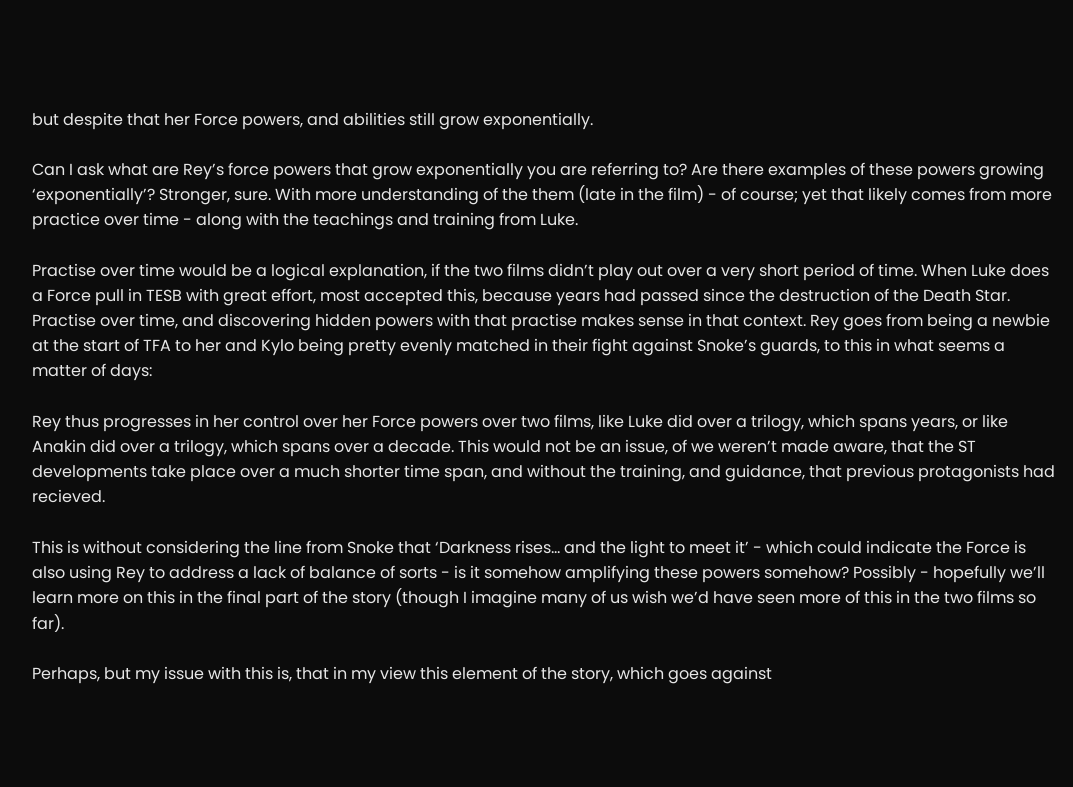but despite that her Force powers, and abilities still grow exponentially.

Can I ask what are Rey’s force powers that grow exponentially you are referring to? Are there examples of these powers growing ‘exponentially’? Stronger, sure. With more understanding of the them (late in the film) - of course; yet that likely comes from more practice over time - along with the teachings and training from Luke.

Practise over time would be a logical explanation, if the two films didn’t play out over a very short period of time. When Luke does a Force pull in TESB with great effort, most accepted this, because years had passed since the destruction of the Death Star. Practise over time, and discovering hidden powers with that practise makes sense in that context. Rey goes from being a newbie at the start of TFA to her and Kylo being pretty evenly matched in their fight against Snoke’s guards, to this in what seems a matter of days:

Rey thus progresses in her control over her Force powers over two films, like Luke did over a trilogy, which spans years, or like Anakin did over a trilogy, which spans over a decade. This would not be an issue, of we weren’t made aware, that the ST developments take place over a much shorter time span, and without the training, and guidance, that previous protagonists had recieved.

This is without considering the line from Snoke that ‘Darkness rises… and the light to meet it’ - which could indicate the Force is also using Rey to address a lack of balance of sorts - is it somehow amplifying these powers somehow? Possibly - hopefully we’ll learn more on this in the final part of the story (though I imagine many of us wish we’d have seen more of this in the two films so far).

Perhaps, but my issue with this is, that in my view this element of the story, which goes against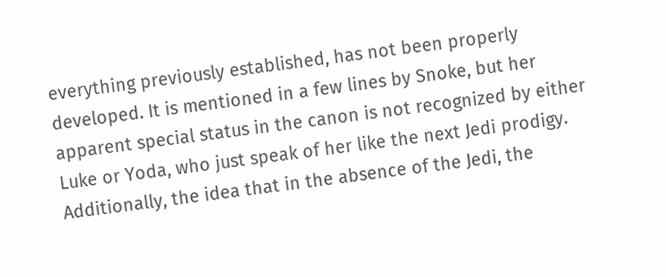everything previously established, has not been properly developed. It is mentioned in a few lines by Snoke, but her apparent special status in the canon is not recognized by either Luke or Yoda, who just speak of her like the next Jedi prodigy. Additionally, the idea that in the absence of the Jedi, the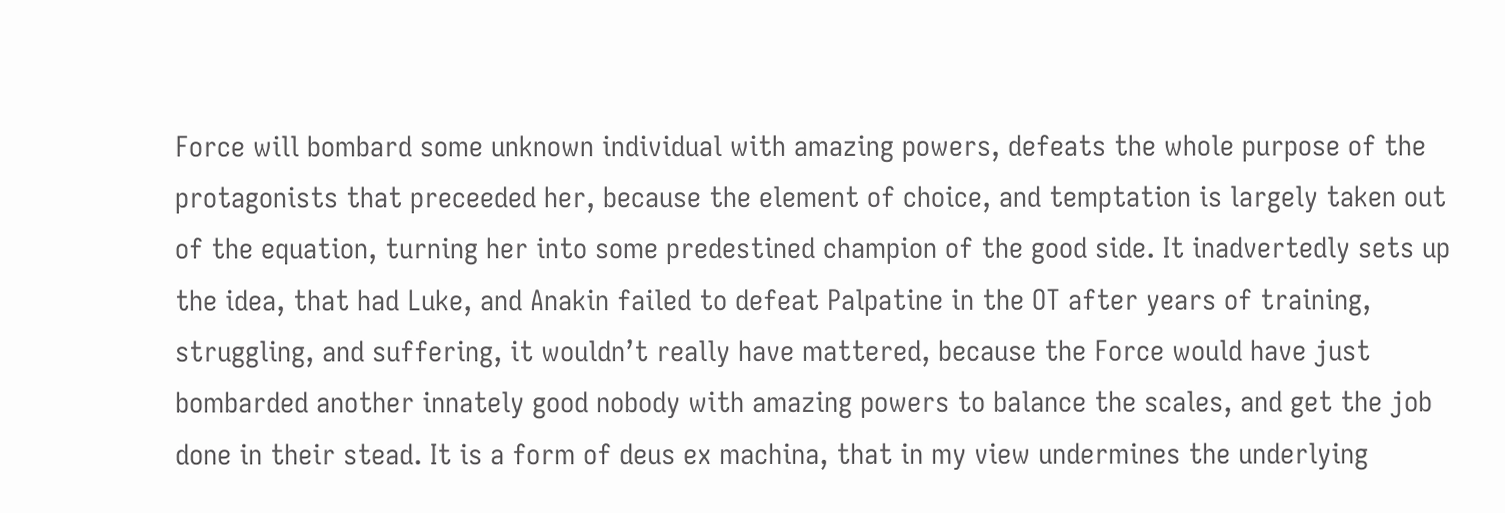Force will bombard some unknown individual with amazing powers, defeats the whole purpose of the protagonists that preceeded her, because the element of choice, and temptation is largely taken out of the equation, turning her into some predestined champion of the good side. It inadvertedly sets up the idea, that had Luke, and Anakin failed to defeat Palpatine in the OT after years of training, struggling, and suffering, it wouldn’t really have mattered, because the Force would have just bombarded another innately good nobody with amazing powers to balance the scales, and get the job done in their stead. It is a form of deus ex machina, that in my view undermines the underlying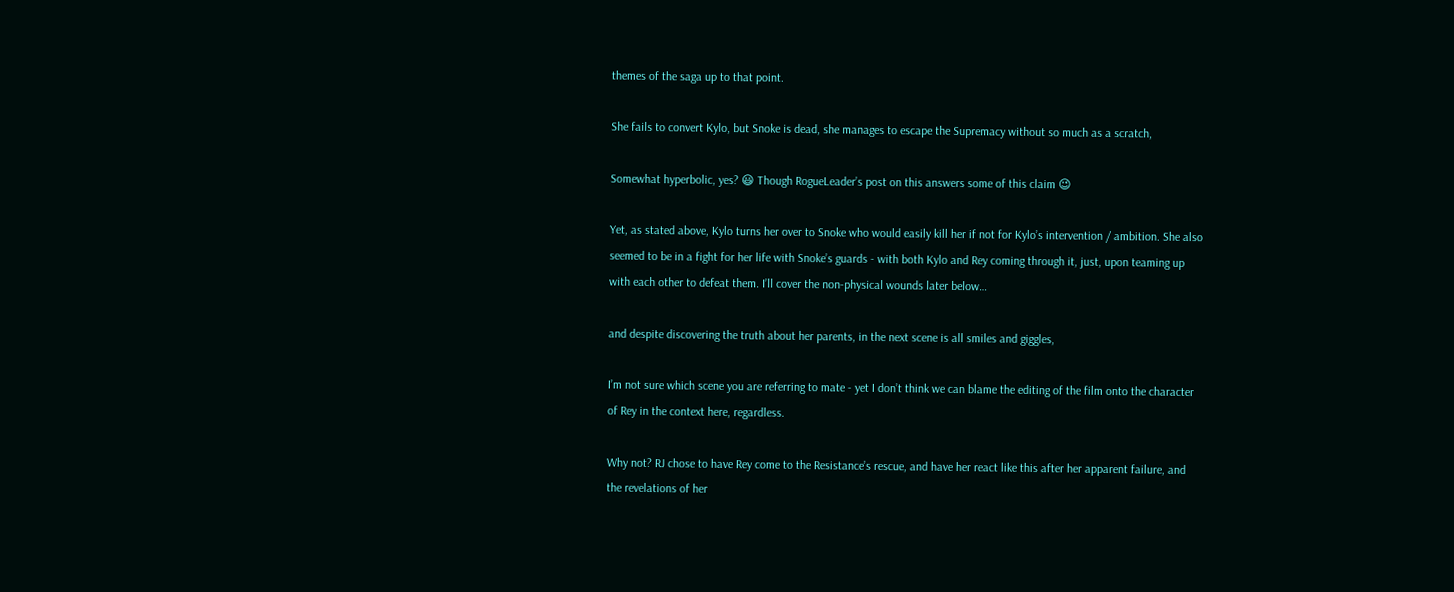themes of the saga up to that point.

She fails to convert Kylo, but Snoke is dead, she manages to escape the Supremacy without so much as a scratch,

Somewhat hyperbolic, yes? 😃 Though RogueLeader’s post on this answers some of this claim 😉

Yet, as stated above, Kylo turns her over to Snoke who would easily kill her if not for Kylo’s intervention / ambition. She also seemed to be in a fight for her life with Snoke’s guards - with both Kylo and Rey coming through it, just, upon teaming up with each other to defeat them. I’ll cover the non-physical wounds later below…

and despite discovering the truth about her parents, in the next scene is all smiles and giggles,

I’m not sure which scene you are referring to mate - yet I don’t think we can blame the editing of the film onto the character of Rey in the context here, regardless.

Why not? RJ chose to have Rey come to the Resistance’s rescue, and have her react like this after her apparent failure, and the revelations of her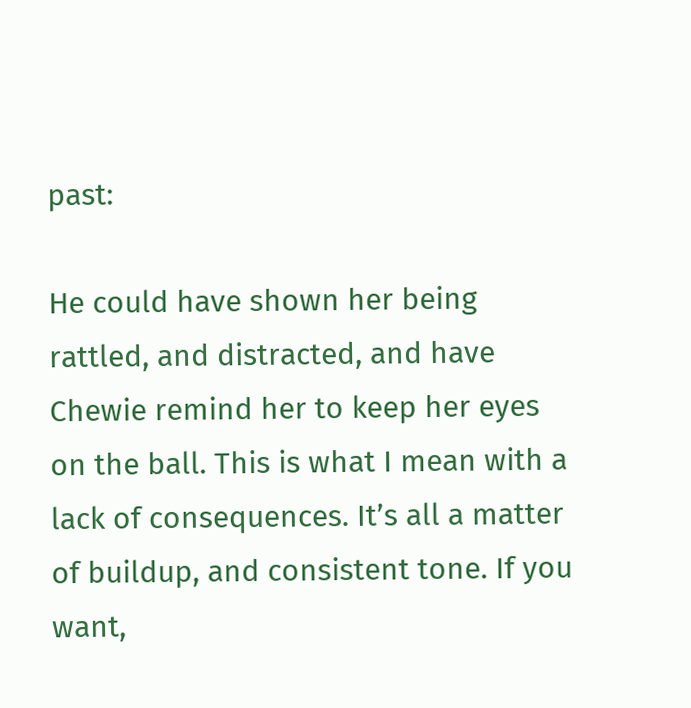past:

He could have shown her being rattled, and distracted, and have Chewie remind her to keep her eyes on the ball. This is what I mean with a lack of consequences. It’s all a matter of buildup, and consistent tone. If you want,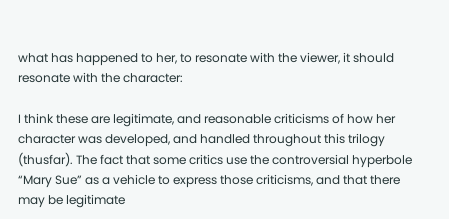what has happened to her, to resonate with the viewer, it should resonate with the character:

I think these are legitimate, and reasonable criticisms of how her character was developed, and handled throughout this trilogy (thusfar). The fact that some critics use the controversial hyperbole “Mary Sue” as a vehicle to express those criticisms, and that there may be legitimate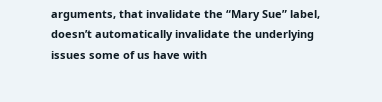arguments, that invalidate the “Mary Sue” label, doesn’t automatically invalidate the underlying issues some of us have with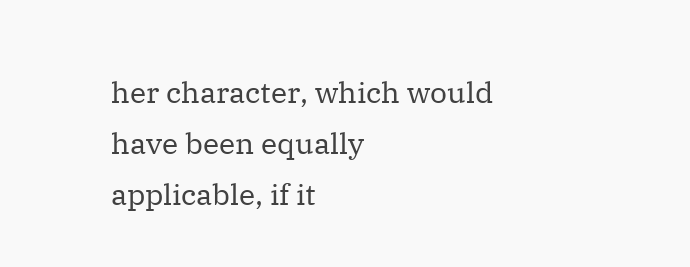her character, which would have been equally applicable, if it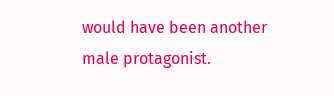would have been another male protagonist.